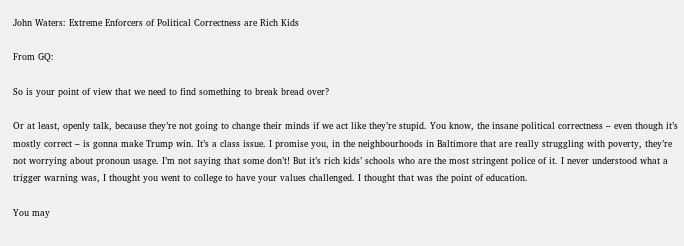John Waters: Extreme Enforcers of Political Correctness are Rich Kids

From GQ:

So is your point of view that we need to find something to break bread over?

Or at least, openly talk, because they’re not going to change their minds if we act like they’re stupid. You know, the insane political correctness – even though it’s mostly correct – is gonna make Trump win. It’s a class issue. I promise you, in the neighbourhoods in Baltimore that are really struggling with poverty, they’re not worrying about pronoun usage. I’m not saying that some don’t! But it’s rich kids’ schools who are the most stringent police of it. I never understood what a trigger warning was, I thought you went to college to have your values challenged. I thought that was the point of education.

You may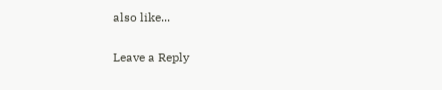also like...

Leave a Reply